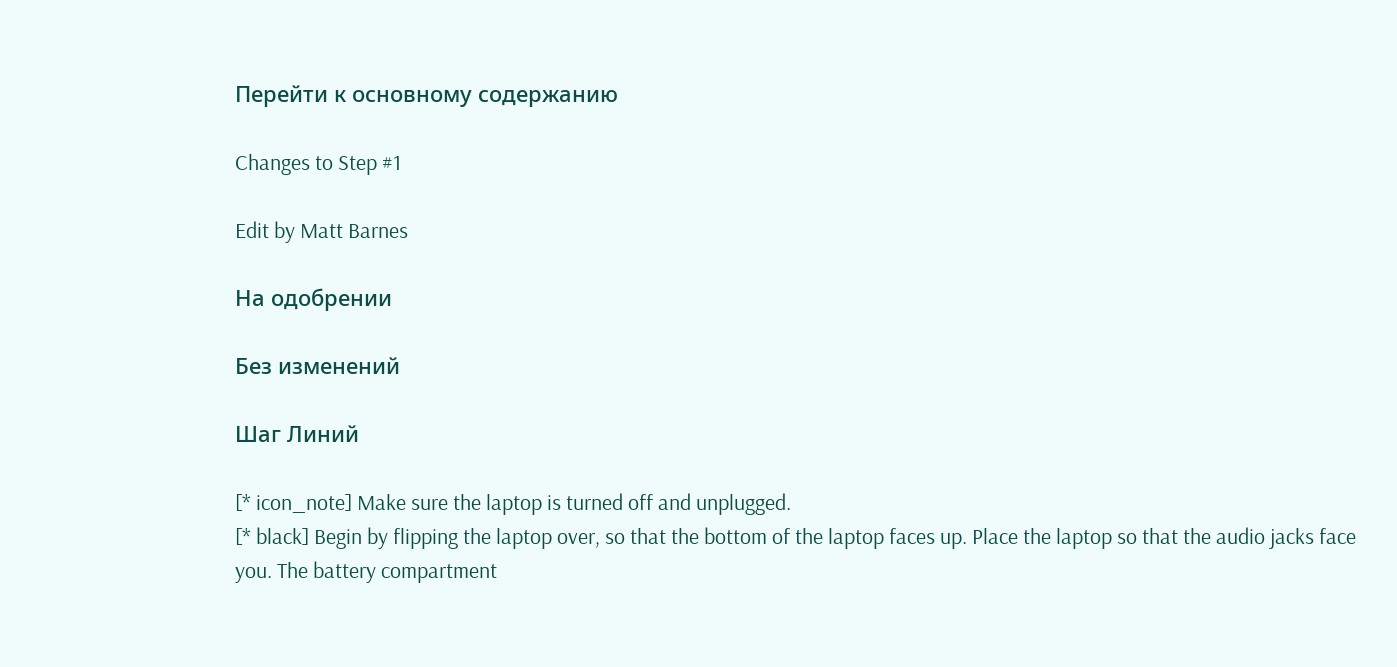Перейти к основному содержанию

Changes to Step #1

Edit by Matt Barnes

На одобрении

Без изменений

Шаг Линий

[* icon_note] Make sure the laptop is turned off and unplugged.
[* black] Begin by flipping the laptop over, so that the bottom of the laptop faces up. Place the laptop so that the audio jacks face you. The battery compartment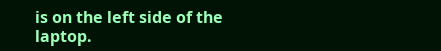is on the left side of the laptop.